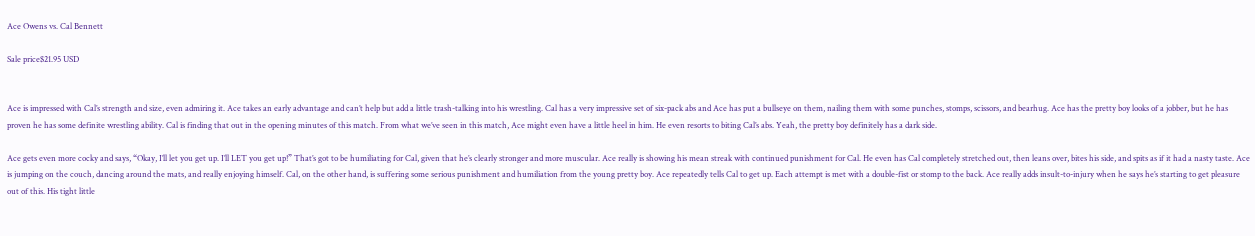Ace Owens vs. Cal Bennett

Sale price$21.95 USD


Ace is impressed with Cal’s strength and size, even admiring it. Ace takes an early advantage and can’t help but add a little trash-talking into his wrestling. Cal has a very impressive set of six-pack abs and Ace has put a bullseye on them, nailing them with some punches, stomps, scissors, and bearhug. Ace has the pretty boy looks of a jobber, but he has proven he has some definite wrestling ability. Cal is finding that out in the opening minutes of this match. From what we’ve seen in this match, Ace might even have a little heel in him. He even resorts to biting Cal’s abs. Yeah, the pretty boy definitely has a dark side.

Ace gets even more cocky and says, “Okay, I’ll let you get up. I’ll LET you get up!” That’s got to be humiliating for Cal, given that he’s clearly stronger and more muscular. Ace really is showing his mean streak with continued punishment for Cal. He even has Cal completely stretched out, then leans over, bites his side, and spits as if it had a nasty taste. Ace is jumping on the couch, dancing around the mats, and really enjoying himself. Cal, on the other hand, is suffering some serious punishment and humiliation from the young pretty boy. Ace repeatedly tells Cal to get up. Each attempt is met with a double-fist or stomp to the back. Ace really adds insult-to-injury when he says he’s starting to get pleasure out of this. His tight little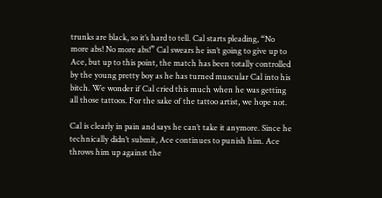trunks are black, so it’s hard to tell. Cal starts pleading, “No more abs! No more abs!” Cal swears he isn’t going to give up to Ace, but up to this point, the match has been totally controlled by the young pretty boy as he has turned muscular Cal into his bitch. We wonder if Cal cried this much when he was getting all those tattoos. For the sake of the tattoo artist, we hope not.

Cal is clearly in pain and says he can’t take it anymore. Since he technically didn’t submit, Ace continues to punish him. Ace throws him up against the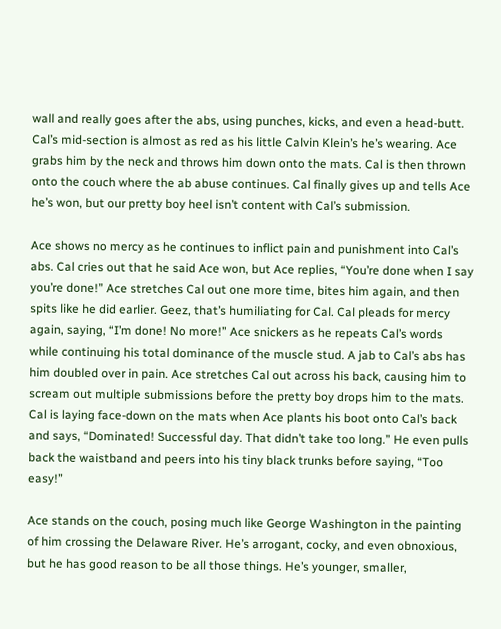wall and really goes after the abs, using punches, kicks, and even a head-butt. Cal’s mid-section is almost as red as his little Calvin Klein’s he’s wearing. Ace grabs him by the neck and throws him down onto the mats. Cal is then thrown onto the couch where the ab abuse continues. Cal finally gives up and tells Ace he’s won, but our pretty boy heel isn’t content with Cal’s submission.

Ace shows no mercy as he continues to inflict pain and punishment into Cal’s abs. Cal cries out that he said Ace won, but Ace replies, “You’re done when I say you’re done!” Ace stretches Cal out one more time, bites him again, and then spits like he did earlier. Geez, that’s humiliating for Cal. Cal pleads for mercy again, saying, “I’m done! No more!” Ace snickers as he repeats Cal’s words while continuing his total dominance of the muscle stud. A jab to Cal’s abs has him doubled over in pain. Ace stretches Cal out across his back, causing him to scream out multiple submissions before the pretty boy drops him to the mats. Cal is laying face-down on the mats when Ace plants his boot onto Cal’s back and says, “Dominated! Successful day. That didn’t take too long.” He even pulls back the waistband and peers into his tiny black trunks before saying, “Too easy!”

Ace stands on the couch, posing much like George Washington in the painting of him crossing the Delaware River. He’s arrogant, cocky, and even obnoxious, but he has good reason to be all those things. He’s younger, smaller,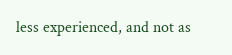less experienced, and not as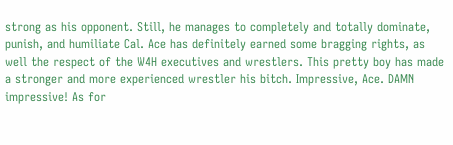strong as his opponent. Still, he manages to completely and totally dominate, punish, and humiliate Cal. Ace has definitely earned some bragging rights, as well the respect of the W4H executives and wrestlers. This pretty boy has made a stronger and more experienced wrestler his bitch. Impressive, Ace. DAMN impressive! As for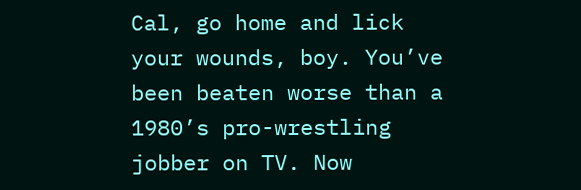Cal, go home and lick your wounds, boy. You’ve been beaten worse than a 1980’s pro-wrestling jobber on TV. Now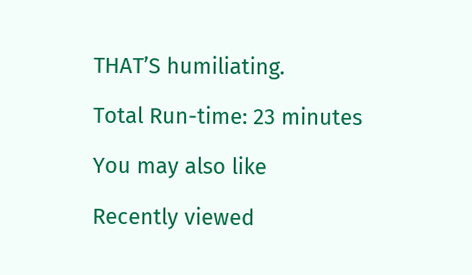THAT’S humiliating.

Total Run-time: 23 minutes

You may also like

Recently viewed